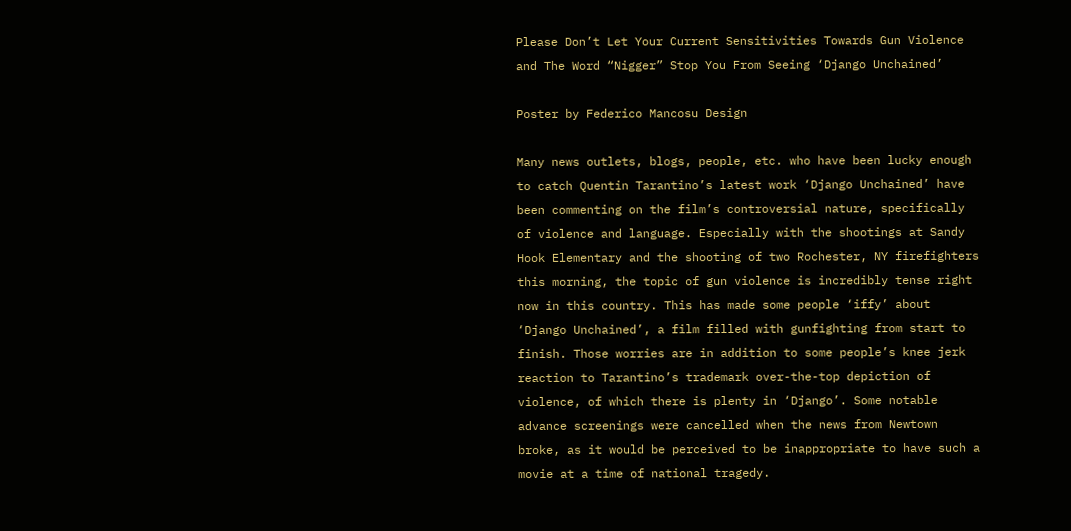Please Don’t Let Your Current Sensitivities Towards Gun Violence and The Word “Nigger” Stop You From Seeing ‘Django Unchained’

Poster by Federico Mancosu Design

Many news outlets, blogs, people, etc. who have been lucky enough to catch Quentin Tarantino’s latest work ‘Django Unchained’ have been commenting on the film’s controversial nature, specifically of violence and language. Especially with the shootings at Sandy Hook Elementary and the shooting of two Rochester, NY firefighters this morning, the topic of gun violence is incredibly tense right now in this country. This has made some people ‘iffy’ about ‘Django Unchained’, a film filled with gunfighting from start to finish. Those worries are in addition to some people’s knee jerk reaction to Tarantino’s trademark over-the-top depiction of violence, of which there is plenty in ‘Django’. Some notable advance screenings were cancelled when the news from Newtown broke, as it would be perceived to be inappropriate to have such a movie at a time of national tragedy.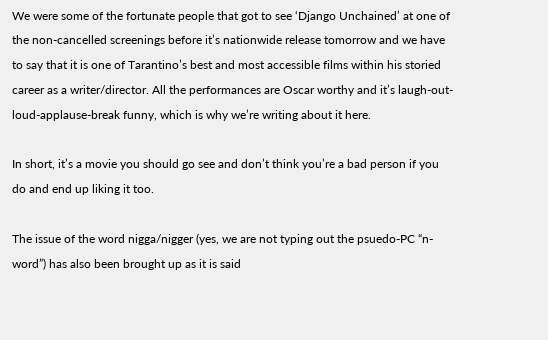We were some of the fortunate people that got to see ‘Django Unchained’ at one of the non-cancelled screenings before it’s nationwide release tomorrow and we have to say that it is one of Tarantino’s best and most accessible films within his storied career as a writer/director. All the performances are Oscar worthy and it’s laugh-out-loud-applause-break funny, which is why we’re writing about it here.

In short, it’s a movie you should go see and don’t think you’re a bad person if you do and end up liking it too.

The issue of the word nigga/nigger (yes, we are not typing out the psuedo-PC “n-word”) has also been brought up as it is said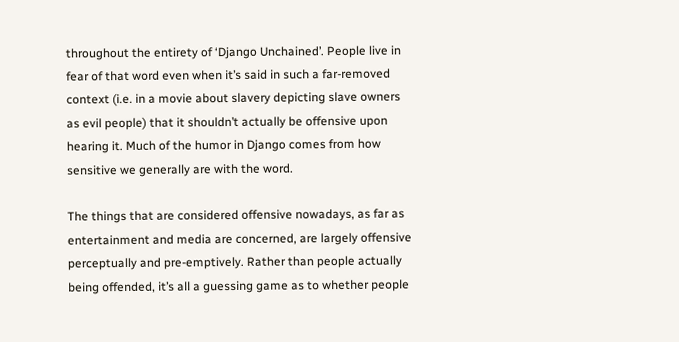throughout the entirety of ‘Django Unchained’. People live in fear of that word even when it’s said in such a far-removed context (i.e. in a movie about slavery depicting slave owners as evil people) that it shouldn’t actually be offensive upon hearing it. Much of the humor in Django comes from how sensitive we generally are with the word.

The things that are considered offensive nowadays, as far as entertainment and media are concerned, are largely offensive perceptually and pre-emptively. Rather than people actually being offended, it’s all a guessing game as to whether people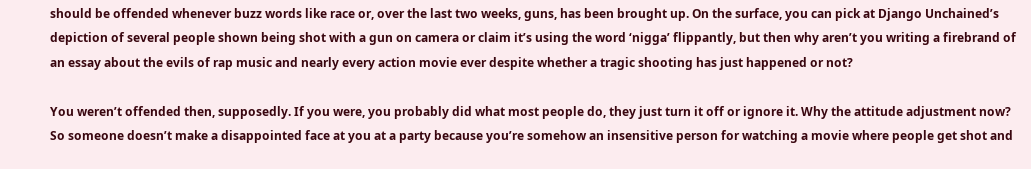should be offended whenever buzz words like race or, over the last two weeks, guns, has been brought up. On the surface, you can pick at Django Unchained’s depiction of several people shown being shot with a gun on camera or claim it’s using the word ‘nigga’ flippantly, but then why aren’t you writing a firebrand of an essay about the evils of rap music and nearly every action movie ever despite whether a tragic shooting has just happened or not?

You weren’t offended then, supposedly. If you were, you probably did what most people do, they just turn it off or ignore it. Why the attitude adjustment now? So someone doesn’t make a disappointed face at you at a party because you’re somehow an insensitive person for watching a movie where people get shot and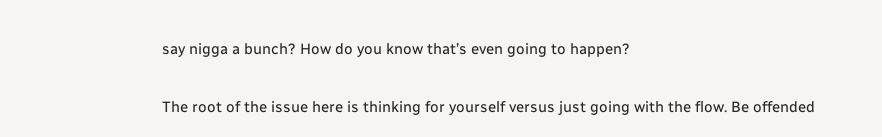say nigga a bunch? How do you know that’s even going to happen?

The root of the issue here is thinking for yourself versus just going with the flow. Be offended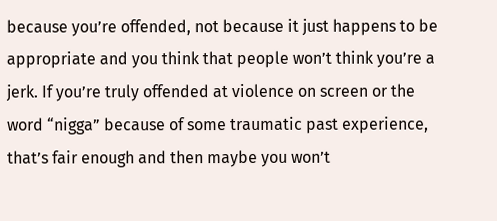because you’re offended, not because it just happens to be appropriate and you think that people won’t think you’re a jerk. If you’re truly offended at violence on screen or the word “nigga” because of some traumatic past experience, that’s fair enough and then maybe you won’t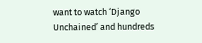want to watch ‘Django Unchained’ and hundreds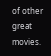of other great movies.